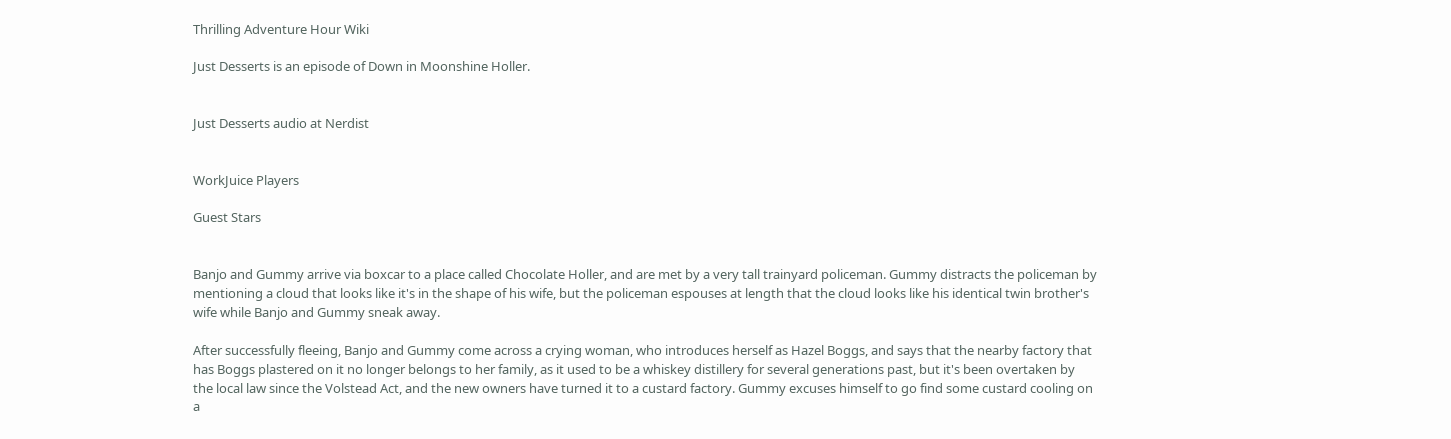Thrilling Adventure Hour Wiki

Just Desserts is an episode of Down in Moonshine Holler.


Just Desserts audio at Nerdist


WorkJuice Players

Guest Stars


Banjo and Gummy arrive via boxcar to a place called Chocolate Holler, and are met by a very tall trainyard policeman. Gummy distracts the policeman by mentioning a cloud that looks like it's in the shape of his wife, but the policeman espouses at length that the cloud looks like his identical twin brother's wife while Banjo and Gummy sneak away.

After successfully fleeing, Banjo and Gummy come across a crying woman, who introduces herself as Hazel Boggs, and says that the nearby factory that has Boggs plastered on it no longer belongs to her family, as it used to be a whiskey distillery for several generations past, but it's been overtaken by the local law since the Volstead Act, and the new owners have turned it to a custard factory. Gummy excuses himself to go find some custard cooling on a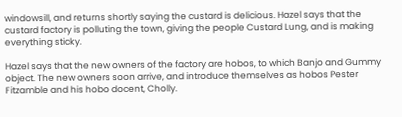windowsill, and returns shortly saying the custard is delicious. Hazel says that the custard factory is polluting the town, giving the people Custard Lung, and is making everything sticky.

Hazel says that the new owners of the factory are hobos, to which Banjo and Gummy object. The new owners soon arrive, and introduce themselves as hobos Pester Fitzamble and his hobo docent, Cholly.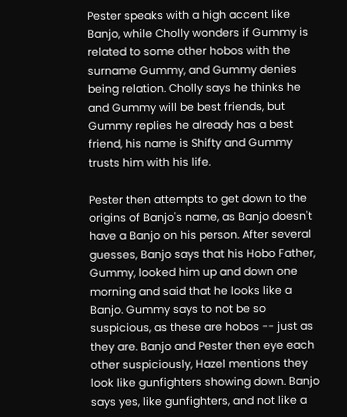Pester speaks with a high accent like Banjo, while Cholly wonders if Gummy is related to some other hobos with the surname Gummy, and Gummy denies being relation. Cholly says he thinks he and Gummy will be best friends, but Gummy replies he already has a best friend, his name is Shifty and Gummy trusts him with his life.

Pester then attempts to get down to the origins of Banjo's name, as Banjo doesn't have a Banjo on his person. After several guesses, Banjo says that his Hobo Father, Gummy, looked him up and down one morning and said that he looks like a Banjo. Gummy says to not be so suspicious, as these are hobos -- just as they are. Banjo and Pester then eye each other suspiciously, Hazel mentions they look like gunfighters showing down. Banjo says yes, like gunfighters, and not like a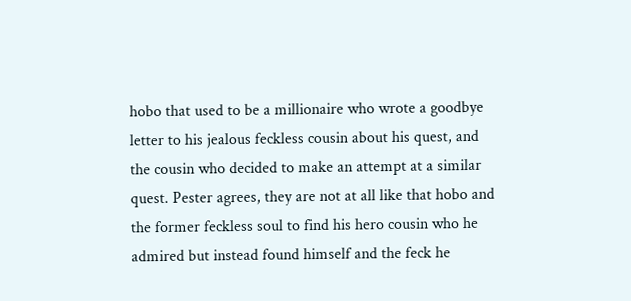hobo that used to be a millionaire who wrote a goodbye letter to his jealous feckless cousin about his quest, and the cousin who decided to make an attempt at a similar quest. Pester agrees, they are not at all like that hobo and the former feckless soul to find his hero cousin who he admired but instead found himself and the feck he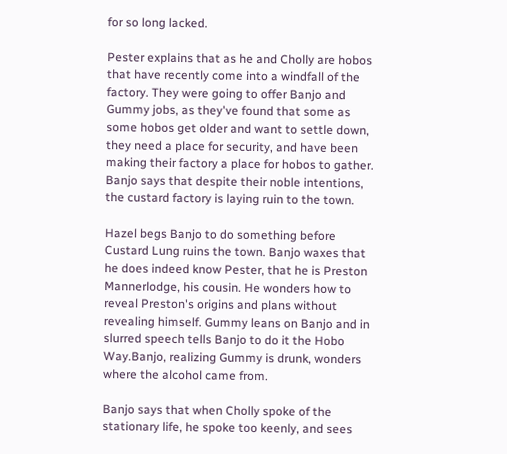for so long lacked.

Pester explains that as he and Cholly are hobos that have recently come into a windfall of the factory. They were going to offer Banjo and Gummy jobs, as they've found that some as some hobos get older and want to settle down, they need a place for security, and have been making their factory a place for hobos to gather. Banjo says that despite their noble intentions, the custard factory is laying ruin to the town.

Hazel begs Banjo to do something before Custard Lung ruins the town. Banjo waxes that he does indeed know Pester, that he is Preston Mannerlodge, his cousin. He wonders how to reveal Preston's origins and plans without revealing himself. Gummy leans on Banjo and in slurred speech tells Banjo to do it the Hobo Way.Banjo, realizing Gummy is drunk, wonders where the alcohol came from.

Banjo says that when Cholly spoke of the stationary life, he spoke too keenly, and sees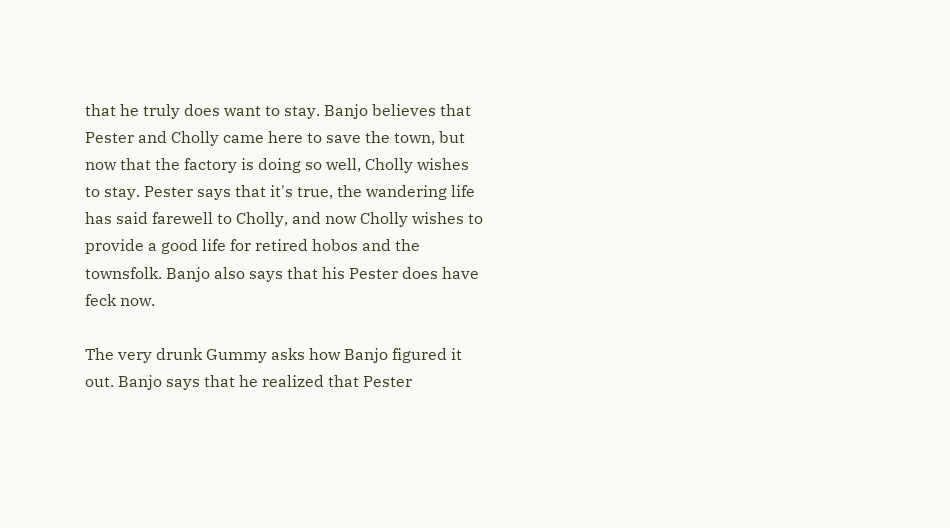that he truly does want to stay. Banjo believes that Pester and Cholly came here to save the town, but now that the factory is doing so well, Cholly wishes to stay. Pester says that it's true, the wandering life has said farewell to Cholly, and now Cholly wishes to provide a good life for retired hobos and the townsfolk. Banjo also says that his Pester does have feck now.

The very drunk Gummy asks how Banjo figured it out. Banjo says that he realized that Pester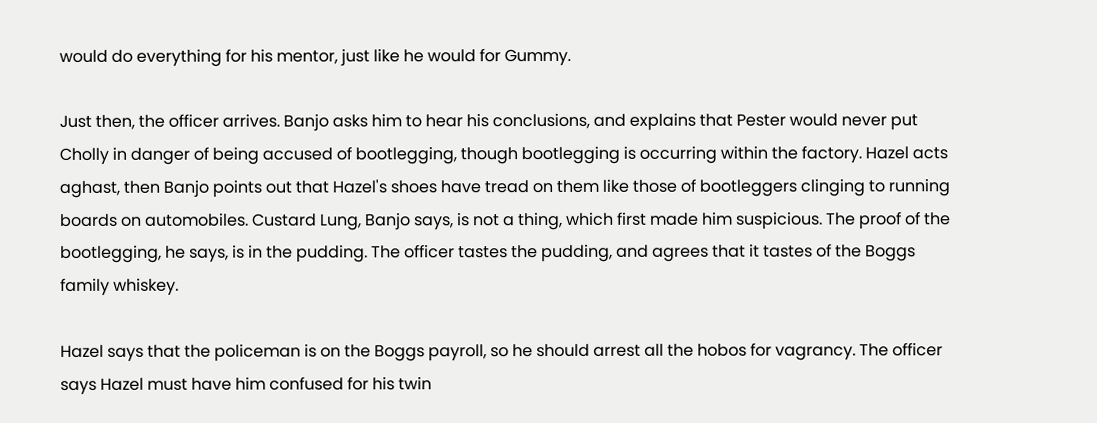would do everything for his mentor, just like he would for Gummy.

Just then, the officer arrives. Banjo asks him to hear his conclusions, and explains that Pester would never put Cholly in danger of being accused of bootlegging, though bootlegging is occurring within the factory. Hazel acts aghast, then Banjo points out that Hazel's shoes have tread on them like those of bootleggers clinging to running boards on automobiles. Custard Lung, Banjo says, is not a thing, which first made him suspicious. The proof of the bootlegging, he says, is in the pudding. The officer tastes the pudding, and agrees that it tastes of the Boggs family whiskey.

Hazel says that the policeman is on the Boggs payroll, so he should arrest all the hobos for vagrancy. The officer says Hazel must have him confused for his twin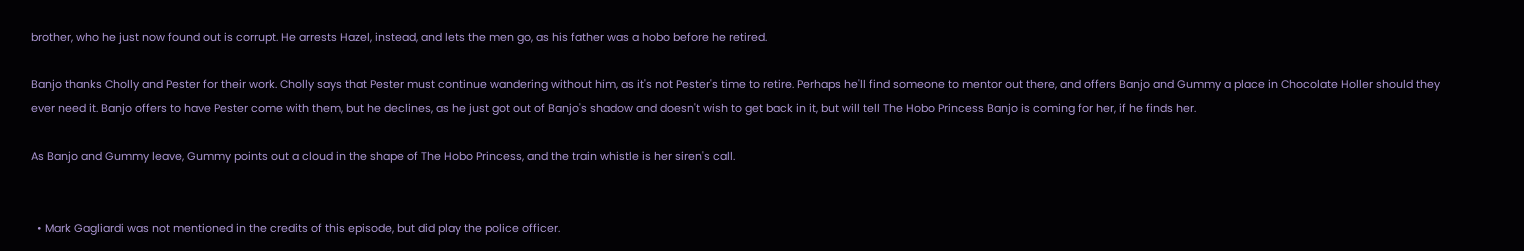brother, who he just now found out is corrupt. He arrests Hazel, instead, and lets the men go, as his father was a hobo before he retired.

Banjo thanks Cholly and Pester for their work. Cholly says that Pester must continue wandering without him, as it's not Pester's time to retire. Perhaps he'll find someone to mentor out there, and offers Banjo and Gummy a place in Chocolate Holler should they ever need it. Banjo offers to have Pester come with them, but he declines, as he just got out of Banjo's shadow and doesn't wish to get back in it, but will tell The Hobo Princess Banjo is coming for her, if he finds her.

As Banjo and Gummy leave, Gummy points out a cloud in the shape of The Hobo Princess, and the train whistle is her siren's call.


  • Mark Gagliardi was not mentioned in the credits of this episode, but did play the police officer.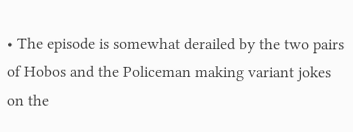• The episode is somewhat derailed by the two pairs of Hobos and the Policeman making variant jokes on the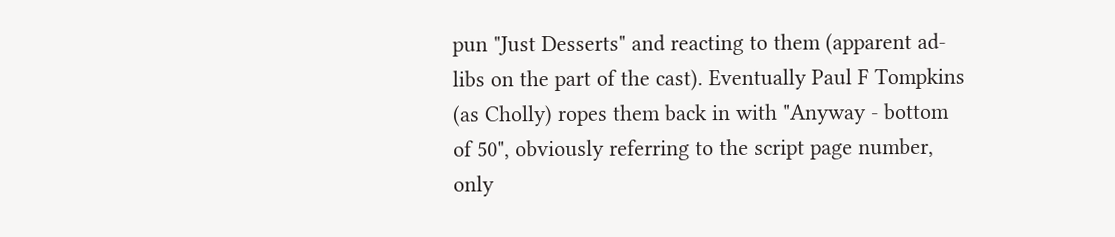pun "Just Desserts" and reacting to them (apparent ad-libs on the part of the cast). Eventually Paul F Tompkins (as Cholly) ropes them back in with "Anyway - bottom of 50", obviously referring to the script page number, only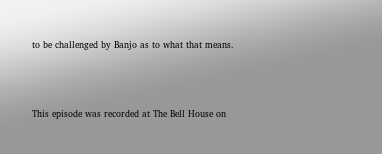to be challenged by Banjo as to what that means.



This episode was recorded at The Bell House on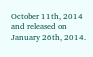October 11th, 2014 and released on January 26th, 2014.